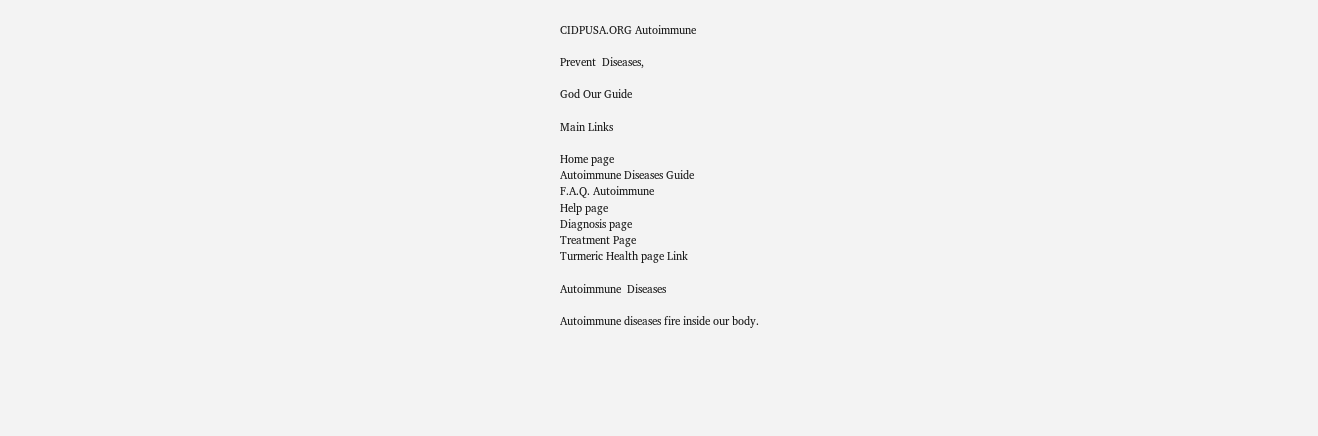CIDPUSA.ORG Autoimmune

Prevent  Diseases,

God Our Guide

Main Links

Home page
Autoimmune Diseases Guide
F.A.Q. Autoimmune
Help page
Diagnosis page
Treatment Page
Turmeric Health page Link

Autoimmune  Diseases

Autoimmune diseases fire inside our body.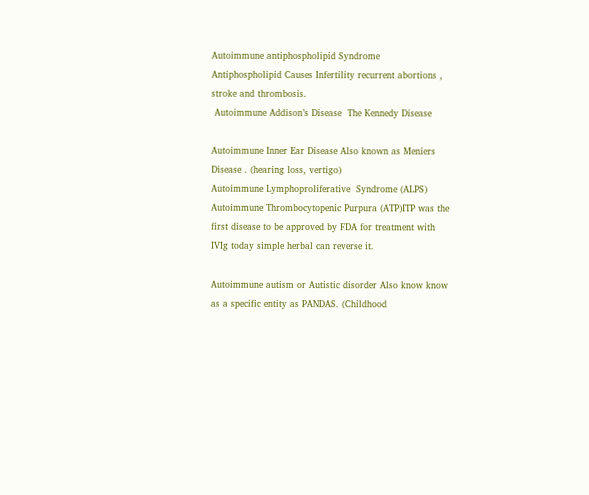Autoimmune antiphospholipid Syndrome  Antiphospholipid Causes Infertility recurrent abortions , stroke and thrombosis.
 Autoimmune Addison’s Disease  The Kennedy Disease

Autoimmune Inner Ear Disease Also known as Meniers Disease . (hearing loss, vertigo)
Autoimmune Lymphoproliferative  Syndrome (ALPS)
Autoimmune Thrombocytopenic Purpura (ATP)ITP was the first disease to be approved by FDA for treatment with IVIg today simple herbal can reverse it.

Autoimmune autism or Autistic disorder Also know know as a specific entity as PANDAS. (Childhood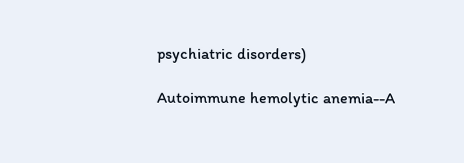psychiatric disorders)

Autoimmune hemolytic anemia--A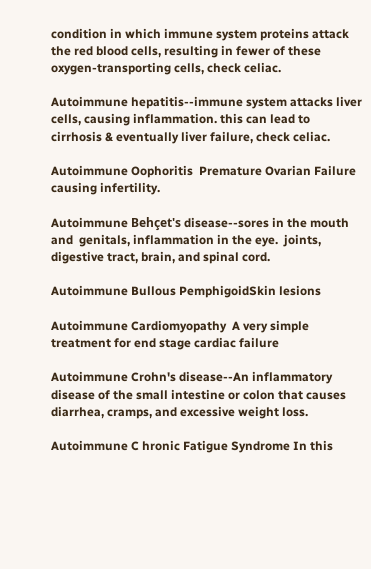condition in which immune system proteins attack the red blood cells, resulting in fewer of these oxygen-transporting cells, check celiac.

Autoimmune hepatitis--immune system attacks liver cells, causing inflammation. this can lead to cirrhosis & eventually liver failure, check celiac.

Autoimmune Oophoritis  Premature Ovarian Failure causing infertility.

Autoimmune Behçet's disease--sores in the mouth and  genitals, inflammation in the eye.  joints, digestive tract, brain, and spinal cord.

Autoimmune Bullous PemphigoidSkin lesions

Autoimmune Cardiomyopathy  A very simple treatment for end stage cardiac failure

Autoimmune Crohn's disease--An inflammatory disease of the small intestine or colon that causes diarrhea, cramps, and excessive weight loss.

Autoimmune C hronic Fatigue Syndrome In this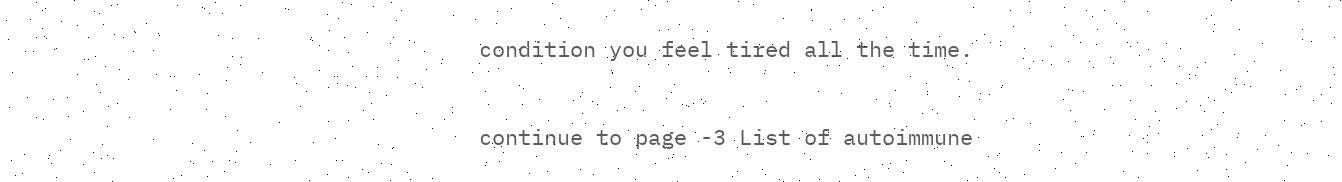condition you feel tired all the time.

continue to page -3 List of autoimmune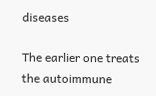diseases

The earlier one treats the autoimmune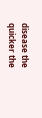disease the quicker the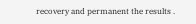recovery and permanent the results .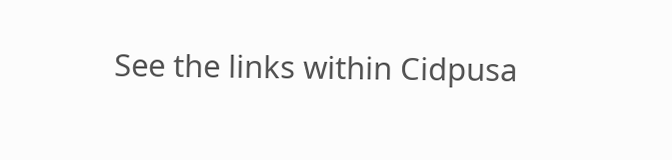See the links within Cidpusa